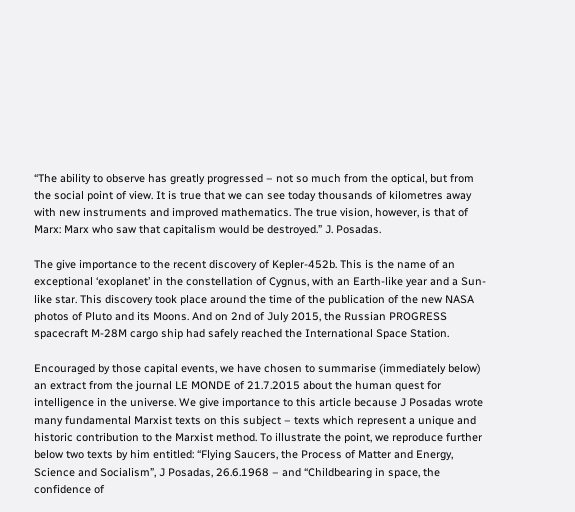“The ability to observe has greatly progressed – not so much from the optical, but from the social point of view. It is true that we can see today thousands of kilometres away with new instruments and improved mathematics. The true vision, however, is that of Marx: Marx who saw that capitalism would be destroyed.” J. Posadas.

The give importance to the recent discovery of Kepler-452b. This is the name of an exceptional ‘exoplanet’ in the constellation of Cygnus, with an Earth-like year and a Sun-like star. This discovery took place around the time of the publication of the new NASA photos of Pluto and its Moons. And on 2nd of July 2015, the Russian PROGRESS spacecraft M-28M cargo ship had safely reached the International Space Station.

Encouraged by those capital events, we have chosen to summarise (immediately below) an extract from the journal LE MONDE of 21.7.2015 about the human quest for intelligence in the universe. We give importance to this article because J Posadas wrote many fundamental Marxist texts on this subject – texts which represent a unique and historic contribution to the Marxist method. To illustrate the point, we reproduce further below two texts by him entitled: “Flying Saucers, the Process of Matter and Energy, Science and Socialism”, J Posadas, 26.6.1968 – and “Childbearing in space, the confidence of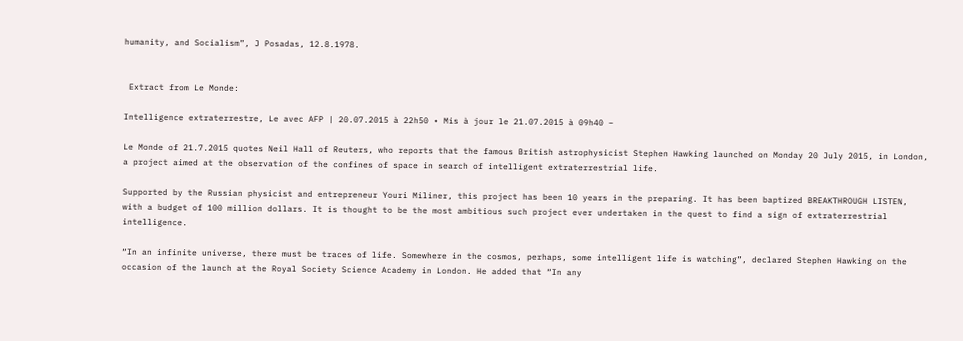humanity, and Socialism”, J Posadas, 12.8.1978.


 Extract from Le Monde:

Intelligence extraterrestre, Le avec AFP | 20.07.2015 à 22h50 • Mis à jour le 21.07.2015 à 09h40 –

Le Monde of 21.7.2015 quotes Neil Hall of Reuters, who reports that the famous British astrophysicist Stephen Hawking launched on Monday 20 July 2015, in London, a project aimed at the observation of the confines of space in search of intelligent extraterrestrial life.

Supported by the Russian physicist and entrepreneur Youri Miliner, this project has been 10 years in the preparing. It has been baptized BREAKTHROUGH LISTEN, with a budget of 100 million dollars. It is thought to be the most ambitious such project ever undertaken in the quest to find a sign of extraterrestrial intelligence.

“In an infinite universe, there must be traces of life. Somewhere in the cosmos, perhaps, some intelligent life is watching”, declared Stephen Hawking on the occasion of the launch at the Royal Society Science Academy in London. He added that “In any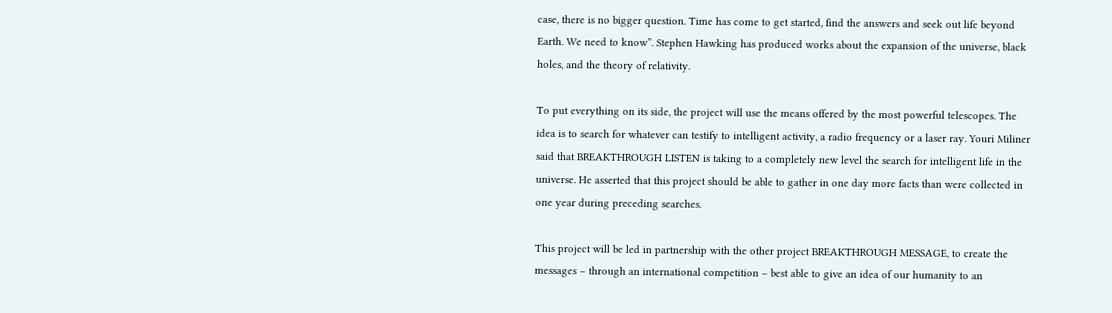case, there is no bigger question. Time has come to get started, find the answers and seek out life beyond Earth. We need to know”. Stephen Hawking has produced works about the expansion of the universe, black holes, and the theory of relativity.

To put everything on its side, the project will use the means offered by the most powerful telescopes. The idea is to search for whatever can testify to intelligent activity, a radio frequency or a laser ray. Youri Miliner said that BREAKTHROUGH LISTEN is taking to a completely new level the search for intelligent life in the universe. He asserted that this project should be able to gather in one day more facts than were collected in one year during preceding searches.

This project will be led in partnership with the other project BREAKTHROUGH MESSAGE, to create the messages – through an international competition – best able to give an idea of our humanity to an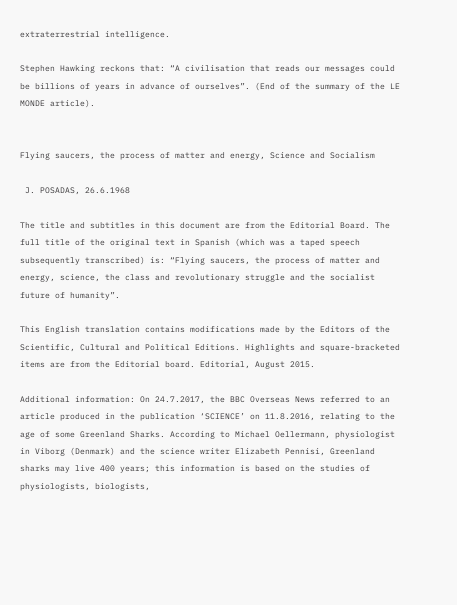extraterrestrial intelligence.

Stephen Hawking reckons that: “A civilisation that reads our messages could be billions of years in advance of ourselves”. (End of the summary of the LE MONDE article).


Flying saucers, the process of matter and energy, Science and Socialism

 J. POSADAS, 26.6.1968

The title and subtitles in this document are from the Editorial Board. The full title of the original text in Spanish (which was a taped speech subsequently transcribed) is: “Flying saucers, the process of matter and energy, science, the class and revolutionary struggle and the socialist future of humanity”.

This English translation contains modifications made by the Editors of the Scientific, Cultural and Political Editions. Highlights and square-bracketed items are from the Editorial board. Editorial, August 2015.

Additional information: On 24.7.2017, the BBC Overseas News referred to an article produced in the publication ‘SCIENCE’ on 11.8.2016, relating to the age of some Greenland Sharks. According to Michael Oellermann, physiologist in Viborg (Denmark) and the science writer Elizabeth Pennisi, Greenland sharks may live 400 years; this information is based on the studies of physiologists, biologists,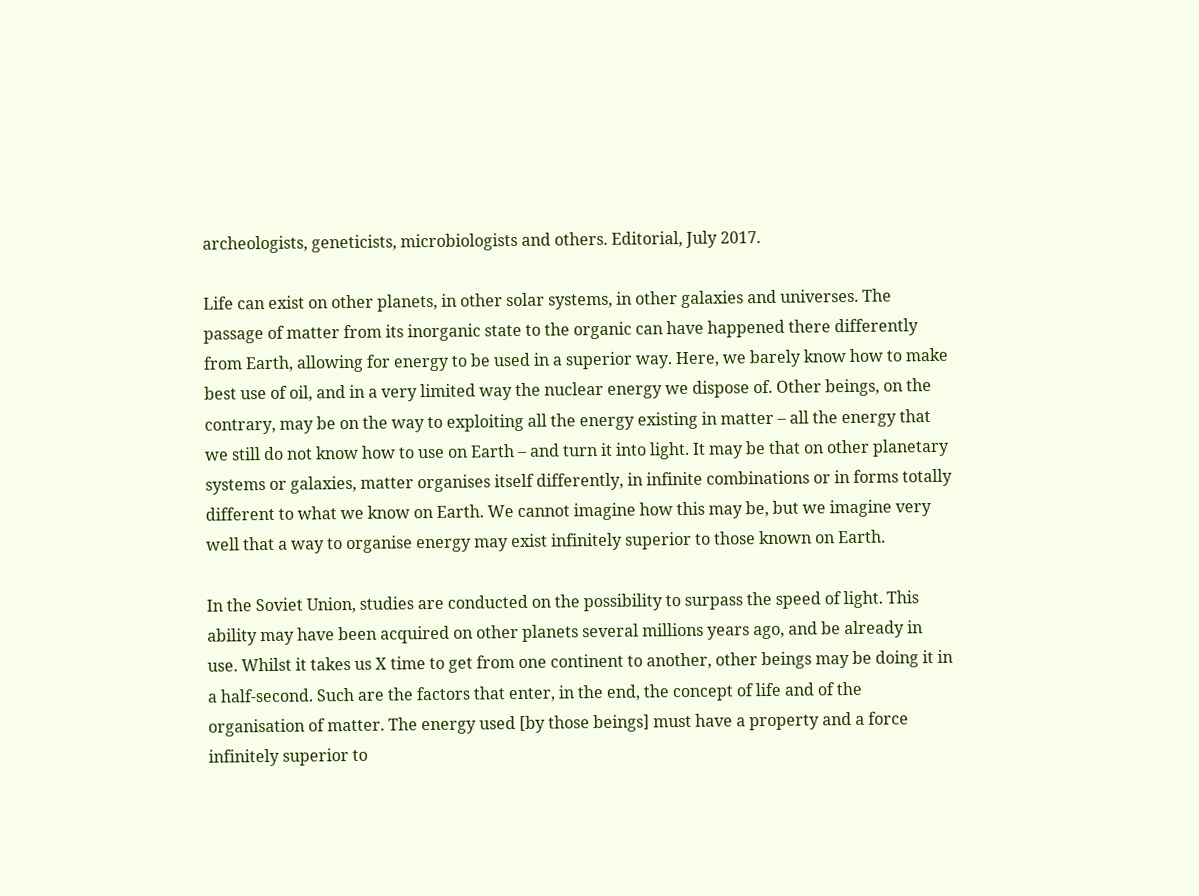archeologists, geneticists, microbiologists and others. Editorial, July 2017.

Life can exist on other planets, in other solar systems, in other galaxies and universes. The passage of matter from its inorganic state to the organic can have happened there differently from Earth, allowing for energy to be used in a superior way. Here, we barely know how to make best use of oil, and in a very limited way the nuclear energy we dispose of. Other beings, on the contrary, may be on the way to exploiting all the energy existing in matter – all the energy that we still do not know how to use on Earth – and turn it into light. It may be that on other planetary systems or galaxies, matter organises itself differently, in infinite combinations or in forms totally different to what we know on Earth. We cannot imagine how this may be, but we imagine very well that a way to organise energy may exist infinitely superior to those known on Earth.

In the Soviet Union, studies are conducted on the possibility to surpass the speed of light. This ability may have been acquired on other planets several millions years ago, and be already in use. Whilst it takes us X time to get from one continent to another, other beings may be doing it in a half-second. Such are the factors that enter, in the end, the concept of life and of the organisation of matter. The energy used [by those beings] must have a property and a force infinitely superior to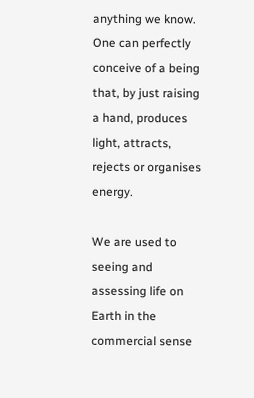anything we know. One can perfectly conceive of a being that, by just raising a hand, produces light, attracts, rejects or organises energy.

We are used to seeing and assessing life on Earth in the commercial sense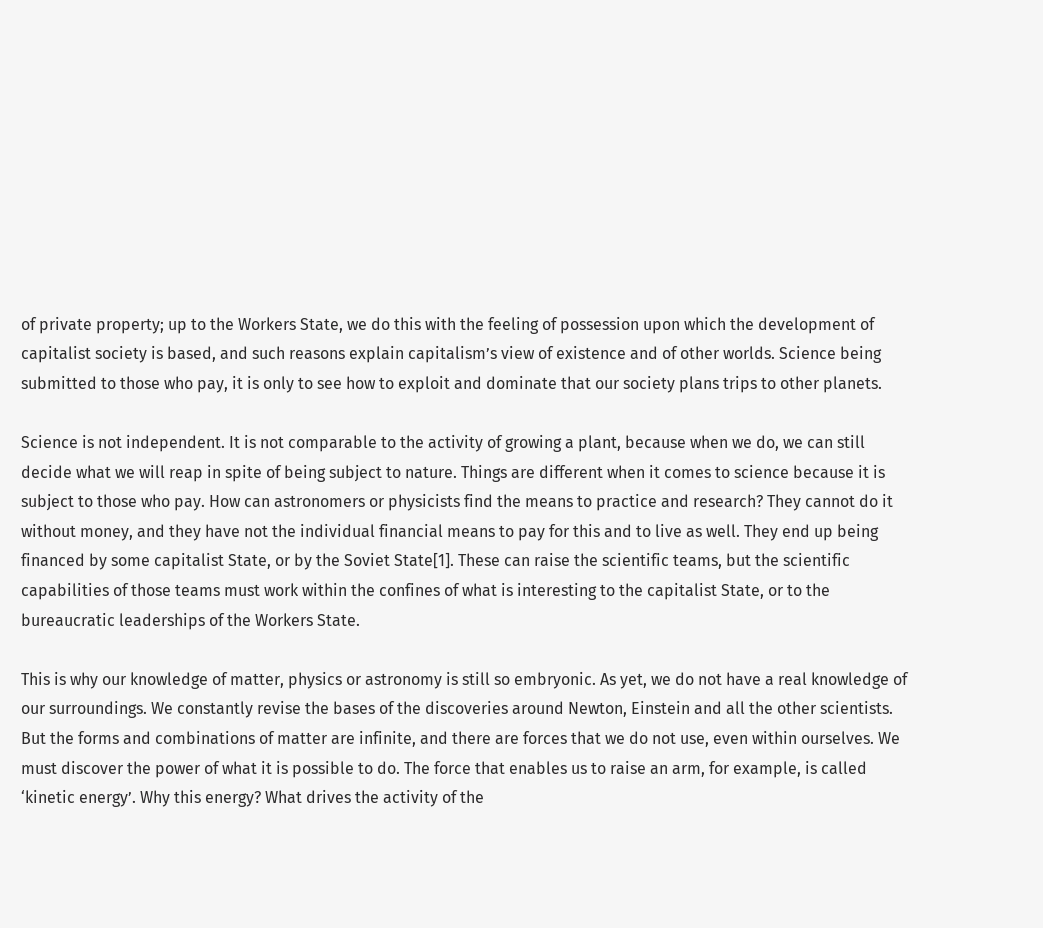of private property; up to the Workers State, we do this with the feeling of possession upon which the development of capitalist society is based, and such reasons explain capitalism’s view of existence and of other worlds. Science being submitted to those who pay, it is only to see how to exploit and dominate that our society plans trips to other planets.

Science is not independent. It is not comparable to the activity of growing a plant, because when we do, we can still decide what we will reap in spite of being subject to nature. Things are different when it comes to science because it is subject to those who pay. How can astronomers or physicists find the means to practice and research? They cannot do it without money, and they have not the individual financial means to pay for this and to live as well. They end up being financed by some capitalist State, or by the Soviet State[1]. These can raise the scientific teams, but the scientific capabilities of those teams must work within the confines of what is interesting to the capitalist State, or to the bureaucratic leaderships of the Workers State.

This is why our knowledge of matter, physics or astronomy is still so embryonic. As yet, we do not have a real knowledge of our surroundings. We constantly revise the bases of the discoveries around Newton, Einstein and all the other scientists. But the forms and combinations of matter are infinite, and there are forces that we do not use, even within ourselves. We must discover the power of what it is possible to do. The force that enables us to raise an arm, for example, is called ‘kinetic energy’. Why this energy? What drives the activity of the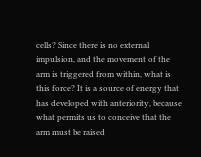cells? Since there is no external impulsion, and the movement of the arm is triggered from within, what is this force? It is a source of energy that has developed with anteriority, because what permits us to conceive that the arm must be raised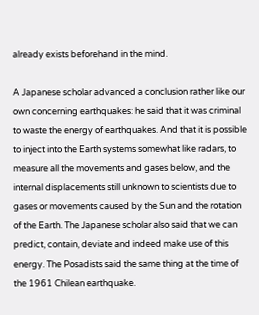already exists beforehand in the mind.

A Japanese scholar advanced a conclusion rather like our own concerning earthquakes: he said that it was criminal to waste the energy of earthquakes. And that it is possible to inject into the Earth systems somewhat like radars, to measure all the movements and gases below, and the internal displacements still unknown to scientists due to gases or movements caused by the Sun and the rotation of the Earth. The Japanese scholar also said that we can predict, contain, deviate and indeed make use of this energy. The Posadists said the same thing at the time of the 1961 Chilean earthquake.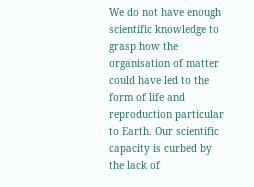We do not have enough scientific knowledge to grasp how the organisation of matter could have led to the form of life and reproduction particular to Earth. Our scientific capacity is curbed by the lack of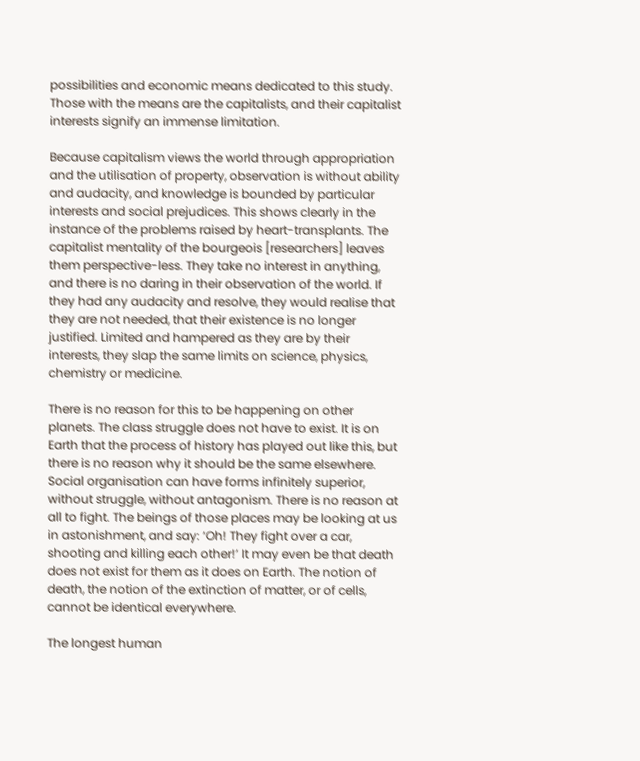possibilities and economic means dedicated to this study. Those with the means are the capitalists, and their capitalist interests signify an immense limitation.

Because capitalism views the world through appropriation and the utilisation of property, observation is without ability and audacity, and knowledge is bounded by particular interests and social prejudices. This shows clearly in the instance of the problems raised by heart-transplants. The capitalist mentality of the bourgeois [researchers] leaves them perspective-less. They take no interest in anything, and there is no daring in their observation of the world. If they had any audacity and resolve, they would realise that they are not needed, that their existence is no longer justified. Limited and hampered as they are by their interests, they slap the same limits on science, physics, chemistry or medicine.

There is no reason for this to be happening on other planets. The class struggle does not have to exist. It is on Earth that the process of history has played out like this, but there is no reason why it should be the same elsewhere. Social organisation can have forms infinitely superior, without struggle, without antagonism. There is no reason at all to fight. The beings of those places may be looking at us in astonishment, and say: ‘Oh! They fight over a car, shooting and killing each other!’ It may even be that death does not exist for them as it does on Earth. The notion of death, the notion of the extinction of matter, or of cells, cannot be identical everywhere.

The longest human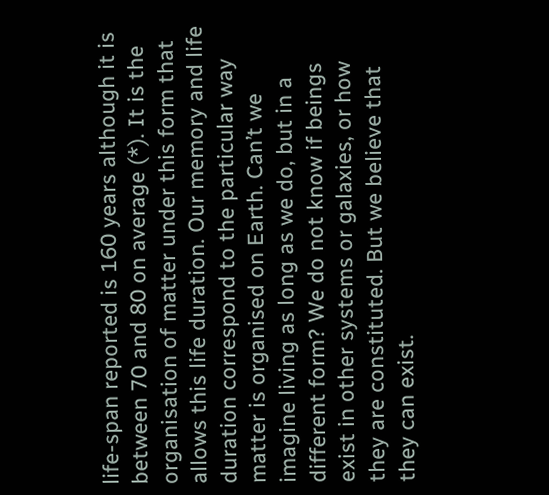life-span reported is 160 years although it is between 70 and 80 on average (*). It is the organisation of matter under this form that allows this life duration. Our memory and life duration correspond to the particular way matter is organised on Earth. Can’t we imagine living as long as we do, but in a different form? We do not know if beings exist in other systems or galaxies, or how they are constituted. But we believe that they can exist.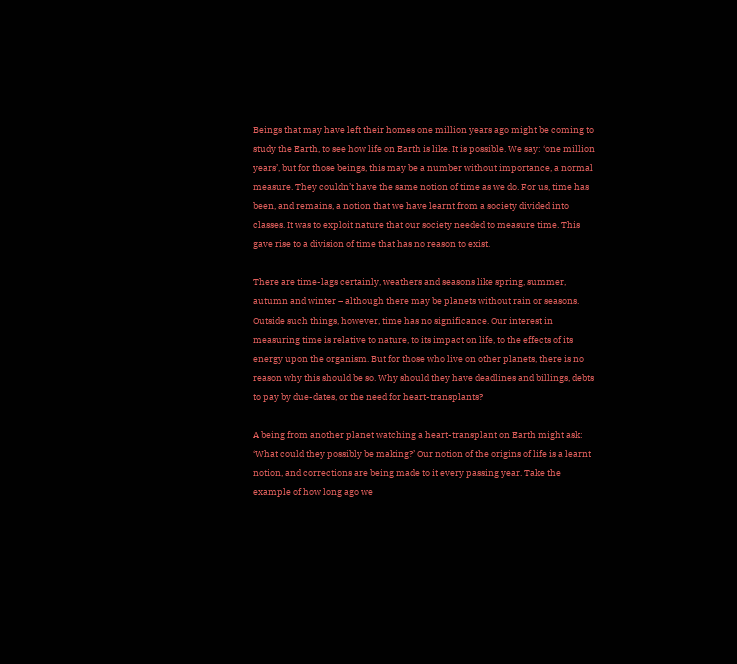Beings that may have left their homes one million years ago might be coming to study the Earth, to see how life on Earth is like. It is possible. We say: ‘one million years’, but for those beings, this may be a number without importance, a normal measure. They couldn’t have the same notion of time as we do. For us, time has been, and remains, a notion that we have learnt from a society divided into classes. It was to exploit nature that our society needed to measure time. This gave rise to a division of time that has no reason to exist.

There are time-lags certainly, weathers and seasons like spring, summer, autumn and winter – although there may be planets without rain or seasons. Outside such things, however, time has no significance. Our interest in measuring time is relative to nature, to its impact on life, to the effects of its energy upon the organism. But for those who live on other planets, there is no reason why this should be so. Why should they have deadlines and billings, debts to pay by due-dates, or the need for heart-transplants?

A being from another planet watching a heart-transplant on Earth might ask: ‘What could they possibly be making?’ Our notion of the origins of life is a learnt notion, and corrections are being made to it every passing year. Take the example of how long ago we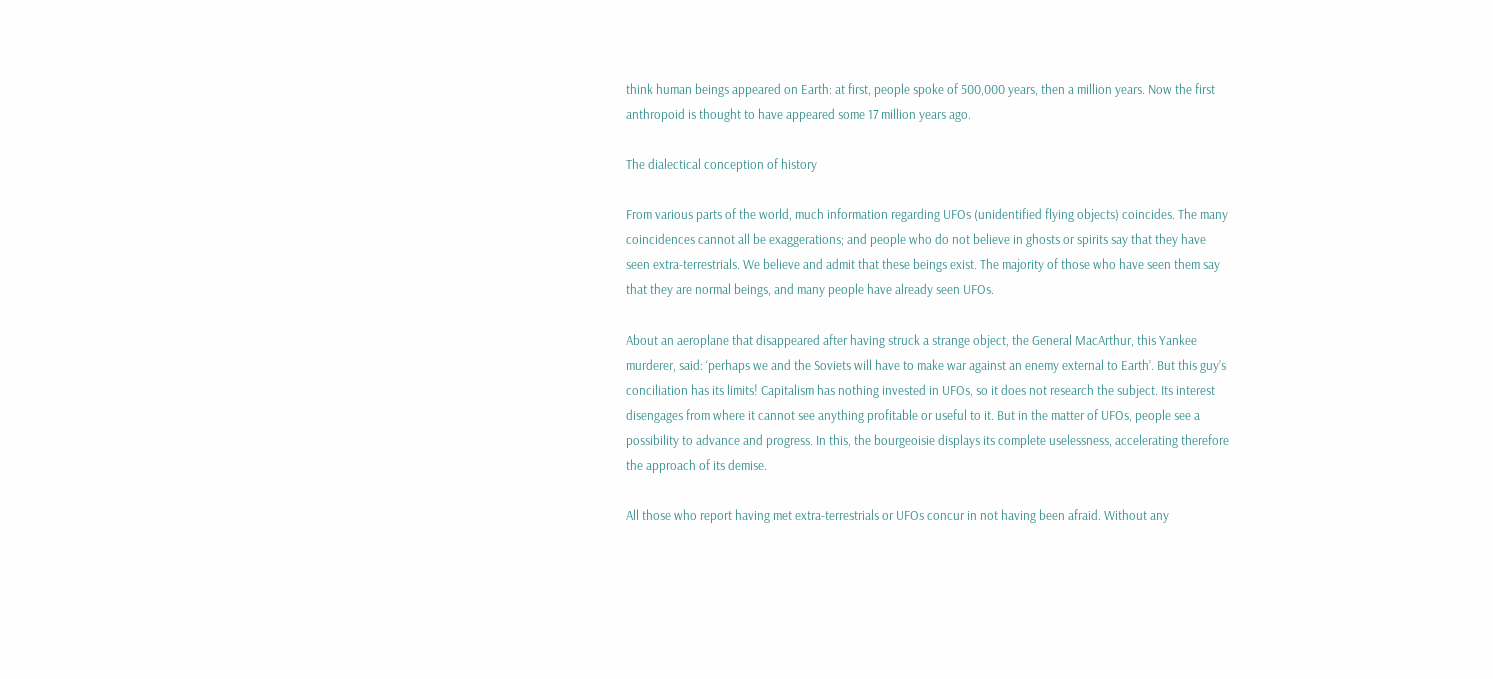think human beings appeared on Earth: at first, people spoke of 500,000 years, then a million years. Now the first anthropoid is thought to have appeared some 17 million years ago.

The dialectical conception of history

From various parts of the world, much information regarding UFOs (unidentified flying objects) coincides. The many coincidences cannot all be exaggerations; and people who do not believe in ghosts or spirits say that they have seen extra-terrestrials. We believe and admit that these beings exist. The majority of those who have seen them say that they are normal beings, and many people have already seen UFOs.

About an aeroplane that disappeared after having struck a strange object, the General MacArthur, this Yankee murderer, said: ‘perhaps we and the Soviets will have to make war against an enemy external to Earth’. But this guy’s conciliation has its limits! Capitalism has nothing invested in UFOs, so it does not research the subject. Its interest disengages from where it cannot see anything profitable or useful to it. But in the matter of UFOs, people see a possibility to advance and progress. In this, the bourgeoisie displays its complete uselessness, accelerating therefore the approach of its demise.

All those who report having met extra-terrestrials or UFOs concur in not having been afraid. Without any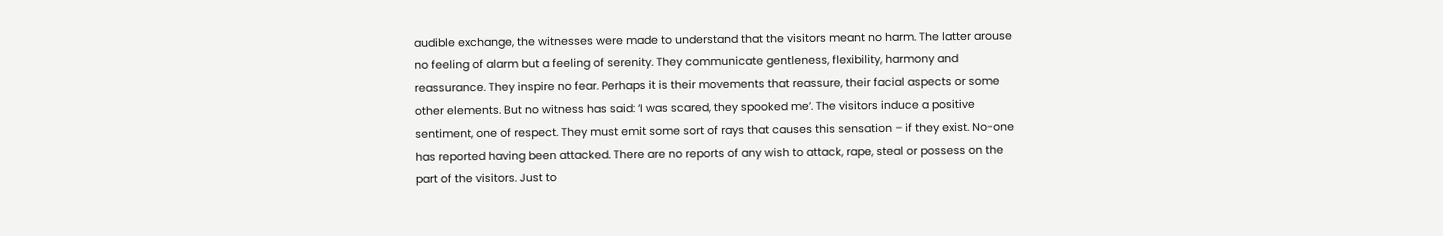audible exchange, the witnesses were made to understand that the visitors meant no harm. The latter arouse no feeling of alarm but a feeling of serenity. They communicate gentleness, flexibility, harmony and reassurance. They inspire no fear. Perhaps it is their movements that reassure, their facial aspects or some other elements. But no witness has said: ‘I was scared, they spooked me’. The visitors induce a positive sentiment, one of respect. They must emit some sort of rays that causes this sensation – if they exist. No-one has reported having been attacked. There are no reports of any wish to attack, rape, steal or possess on the part of the visitors. Just to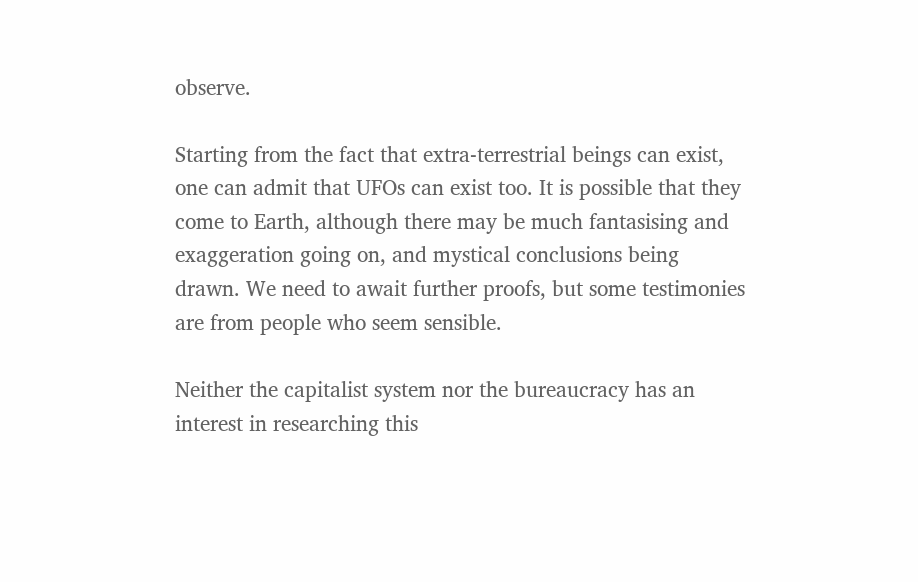observe.

Starting from the fact that extra-terrestrial beings can exist, one can admit that UFOs can exist too. It is possible that they come to Earth, although there may be much fantasising and exaggeration going on, and mystical conclusions being drawn. We need to await further proofs, but some testimonies are from people who seem sensible.

Neither the capitalist system nor the bureaucracy has an interest in researching this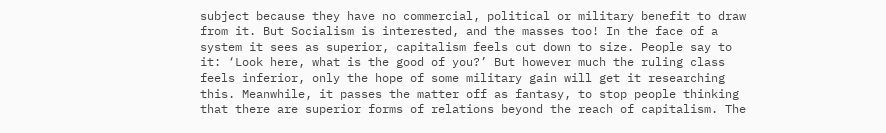subject because they have no commercial, political or military benefit to draw from it. But Socialism is interested, and the masses too! In the face of a system it sees as superior, capitalism feels cut down to size. People say to it: ‘Look here, what is the good of you?’ But however much the ruling class feels inferior, only the hope of some military gain will get it researching this. Meanwhile, it passes the matter off as fantasy, to stop people thinking that there are superior forms of relations beyond the reach of capitalism. The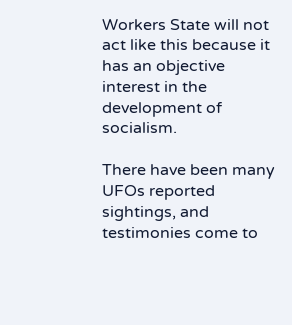Workers State will not act like this because it has an objective interest in the development of socialism.

There have been many UFOs reported sightings, and testimonies come to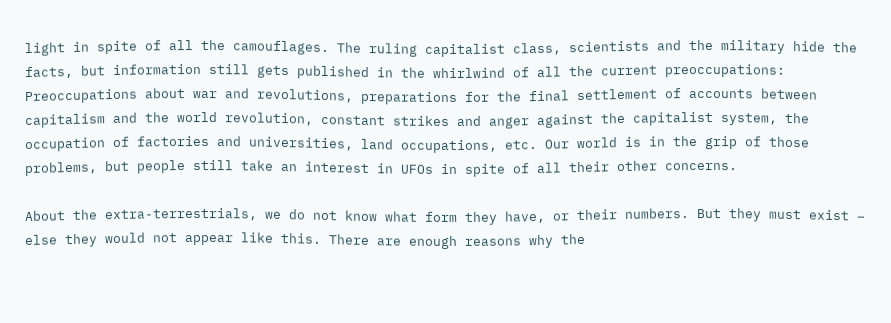light in spite of all the camouflages. The ruling capitalist class, scientists and the military hide the facts, but information still gets published in the whirlwind of all the current preoccupations: Preoccupations about war and revolutions, preparations for the final settlement of accounts between capitalism and the world revolution, constant strikes and anger against the capitalist system, the occupation of factories and universities, land occupations, etc. Our world is in the grip of those problems, but people still take an interest in UFOs in spite of all their other concerns.

About the extra-terrestrials, we do not know what form they have, or their numbers. But they must exist – else they would not appear like this. There are enough reasons why the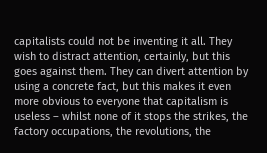capitalists could not be inventing it all. They wish to distract attention, certainly, but this goes against them. They can divert attention by using a concrete fact, but this makes it even more obvious to everyone that capitalism is useless – whilst none of it stops the strikes, the factory occupations, the revolutions, the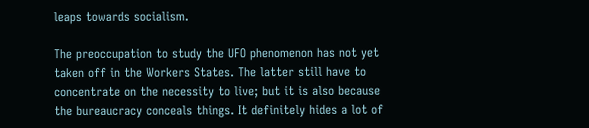leaps towards socialism.

The preoccupation to study the UFO phenomenon has not yet taken off in the Workers States. The latter still have to concentrate on the necessity to live; but it is also because the bureaucracy conceals things. It definitely hides a lot of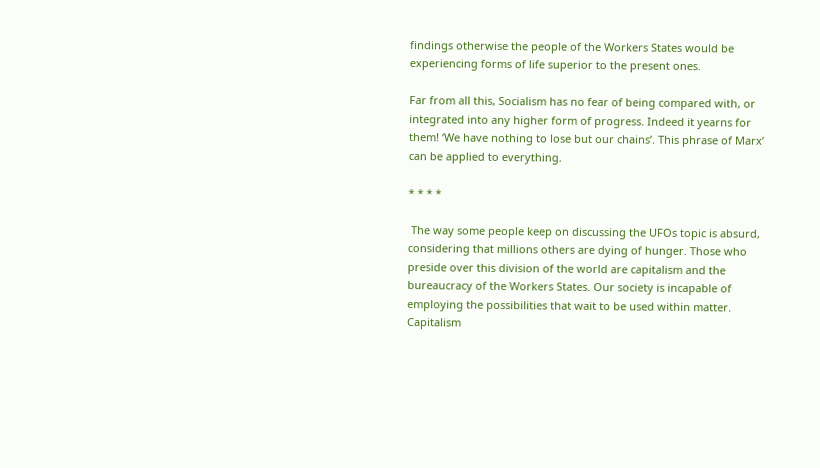findings otherwise the people of the Workers States would be experiencing forms of life superior to the present ones.

Far from all this, Socialism has no fear of being compared with, or integrated into any higher form of progress. Indeed it yearns for them! ‘We have nothing to lose but our chains’. This phrase of Marx’ can be applied to everything.

* * * *

 The way some people keep on discussing the UFOs topic is absurd, considering that millions others are dying of hunger. Those who preside over this division of the world are capitalism and the bureaucracy of the Workers States. Our society is incapable of employing the possibilities that wait to be used within matter. Capitalism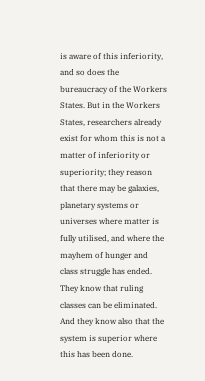is aware of this inferiority, and so does the bureaucracy of the Workers States. But in the Workers States, researchers already exist for whom this is not a matter of inferiority or superiority; they reason that there may be galaxies, planetary systems or universes where matter is fully utilised, and where the mayhem of hunger and class struggle has ended. They know that ruling classes can be eliminated. And they know also that the system is superior where this has been done.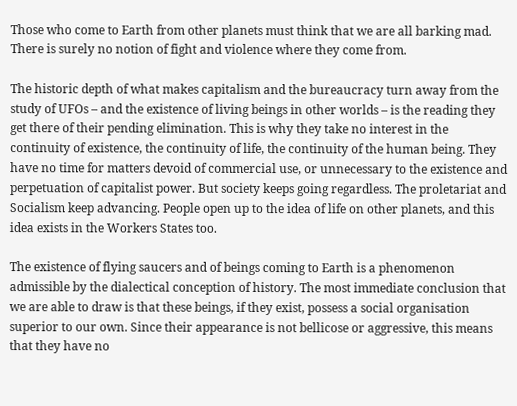Those who come to Earth from other planets must think that we are all barking mad. There is surely no notion of fight and violence where they come from.

The historic depth of what makes capitalism and the bureaucracy turn away from the study of UFOs – and the existence of living beings in other worlds – is the reading they get there of their pending elimination. This is why they take no interest in the continuity of existence, the continuity of life, the continuity of the human being. They have no time for matters devoid of commercial use, or unnecessary to the existence and perpetuation of capitalist power. But society keeps going regardless. The proletariat and Socialism keep advancing. People open up to the idea of life on other planets, and this idea exists in the Workers States too.

The existence of flying saucers and of beings coming to Earth is a phenomenon admissible by the dialectical conception of history. The most immediate conclusion that we are able to draw is that these beings, if they exist, possess a social organisation superior to our own. Since their appearance is not bellicose or aggressive, this means that they have no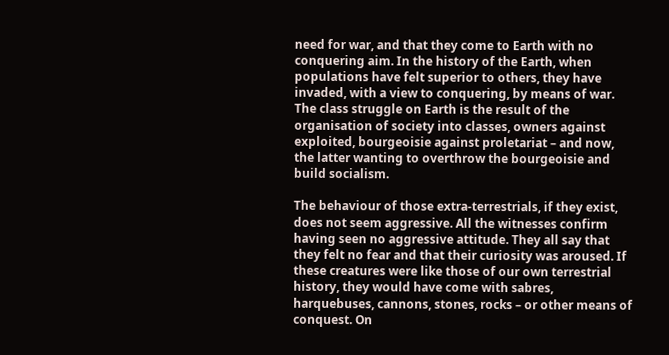need for war, and that they come to Earth with no conquering aim. In the history of the Earth, when populations have felt superior to others, they have invaded, with a view to conquering, by means of war. The class struggle on Earth is the result of the organisation of society into classes, owners against exploited, bourgeoisie against proletariat – and now, the latter wanting to overthrow the bourgeoisie and build socialism.

The behaviour of those extra-terrestrials, if they exist, does not seem aggressive. All the witnesses confirm having seen no aggressive attitude. They all say that they felt no fear and that their curiosity was aroused. If these creatures were like those of our own terrestrial history, they would have come with sabres, harquebuses, cannons, stones, rocks – or other means of conquest. On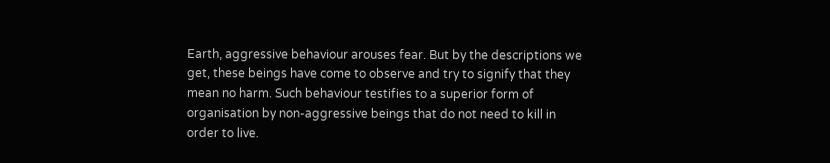Earth, aggressive behaviour arouses fear. But by the descriptions we get, these beings have come to observe and try to signify that they mean no harm. Such behaviour testifies to a superior form of organisation by non-aggressive beings that do not need to kill in order to live.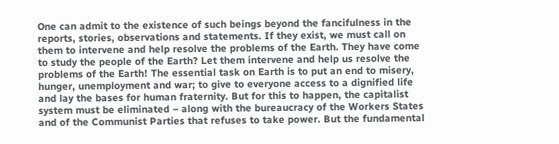One can admit to the existence of such beings beyond the fancifulness in the reports, stories, observations and statements. If they exist, we must call on them to intervene and help resolve the problems of the Earth. They have come to study the people of the Earth? Let them intervene and help us resolve the problems of the Earth! The essential task on Earth is to put an end to misery, hunger, unemployment and war; to give to everyone access to a dignified life and lay the bases for human fraternity. But for this to happen, the capitalist system must be eliminated – along with the bureaucracy of the Workers States and of the Communist Parties that refuses to take power. But the fundamental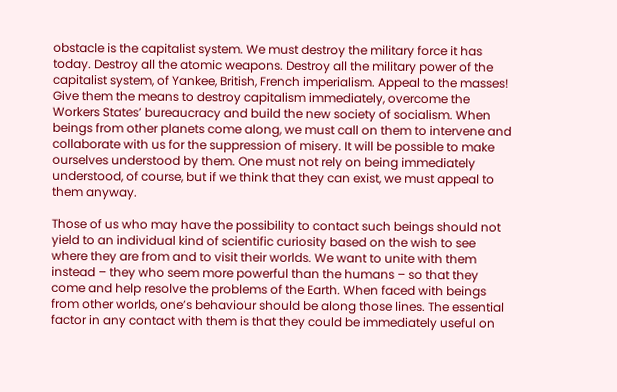obstacle is the capitalist system. We must destroy the military force it has today. Destroy all the atomic weapons. Destroy all the military power of the capitalist system, of Yankee, British, French imperialism. Appeal to the masses! Give them the means to destroy capitalism immediately, overcome the Workers States’ bureaucracy and build the new society of socialism. When beings from other planets come along, we must call on them to intervene and collaborate with us for the suppression of misery. It will be possible to make ourselves understood by them. One must not rely on being immediately understood, of course, but if we think that they can exist, we must appeal to them anyway.

Those of us who may have the possibility to contact such beings should not yield to an individual kind of scientific curiosity based on the wish to see where they are from and to visit their worlds. We want to unite with them instead – they who seem more powerful than the humans – so that they come and help resolve the problems of the Earth. When faced with beings from other worlds, one’s behaviour should be along those lines. The essential factor in any contact with them is that they could be immediately useful on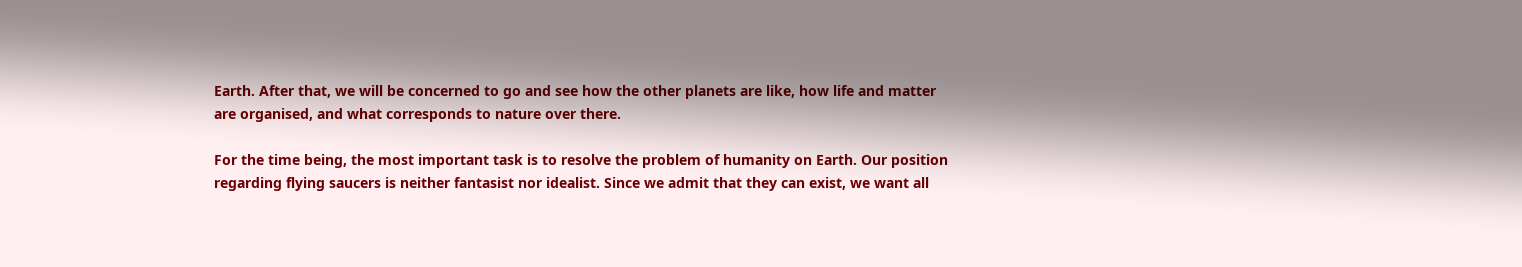Earth. After that, we will be concerned to go and see how the other planets are like, how life and matter are organised, and what corresponds to nature over there.

For the time being, the most important task is to resolve the problem of humanity on Earth. Our position regarding flying saucers is neither fantasist nor idealist. Since we admit that they can exist, we want all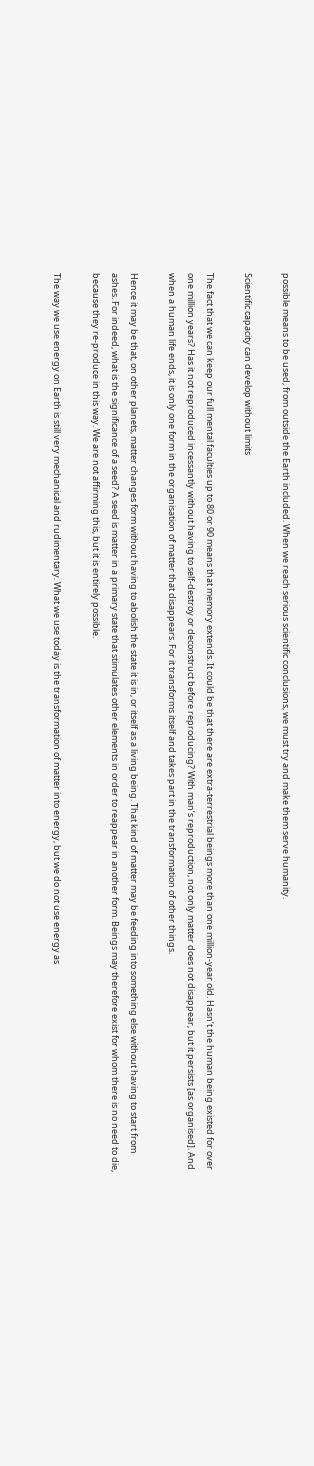possible means to be used, from outside the Earth included. When we reach serious scientific conclusions, we must try and make them serve humanity.

Scientific capacity can develop without limits

The fact that we can keep our full mental faculties up to 80 or 90 means that memory extends. It could be that there are extra-terrestrial beings more than one million-year old. Hasn’t the human being existed for over one million years? Has it not reproduced incessantly without having to self-destroy or deconstruct before reproducing? With man’s reproduction, not only matter does not disappear, but it persists [as organised]. And when a human life ends, it is only one form in the organisation of matter that disappears. For it transforms itself and takes part in the transformation of other things.

Hence it may be that, on other planets, matter changes form without having to abolish the state it is in, or itself as a living being. That kind of matter may be feeding into something else without having to start from ashes. For indeed, what is the significance of a seed? A seed is matter in a primary state that stimulates other elements in order to reappear in another form. Beings may therefore exist for whom there is no need to die, because they re-produce in this way. We are not affirming this, but it is entirely possible.

The way we use energy on Earth is still very mechanical and rudimentary. What we use today is the transformation of matter into energy, but we do not use energy as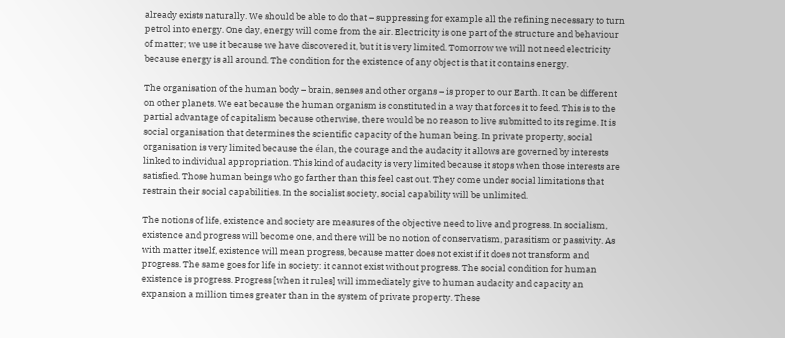already exists naturally. We should be able to do that – suppressing for example all the refining necessary to turn petrol into energy. One day, energy will come from the air. Electricity is one part of the structure and behaviour of matter; we use it because we have discovered it, but it is very limited. Tomorrow we will not need electricity because energy is all around. The condition for the existence of any object is that it contains energy.

The organisation of the human body – brain, senses and other organs – is proper to our Earth. It can be different on other planets. We eat because the human organism is constituted in a way that forces it to feed. This is to the partial advantage of capitalism because otherwise, there would be no reason to live submitted to its regime. It is social organisation that determines the scientific capacity of the human being. In private property, social organisation is very limited because the élan, the courage and the audacity it allows are governed by interests linked to individual appropriation. This kind of audacity is very limited because it stops when those interests are satisfied. Those human beings who go farther than this feel cast out. They come under social limitations that restrain their social capabilities. In the socialist society, social capability will be unlimited.

The notions of life, existence and society are measures of the objective need to live and progress. In socialism, existence and progress will become one, and there will be no notion of conservatism, parasitism or passivity. As with matter itself, existence will mean progress, because matter does not exist if it does not transform and progress. The same goes for life in society: it cannot exist without progress. The social condition for human existence is progress. Progress [when it rules] will immediately give to human audacity and capacity an expansion a million times greater than in the system of private property. These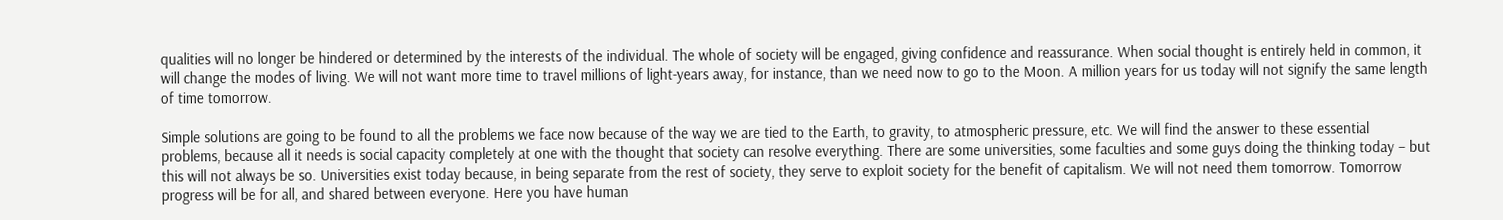qualities will no longer be hindered or determined by the interests of the individual. The whole of society will be engaged, giving confidence and reassurance. When social thought is entirely held in common, it will change the modes of living. We will not want more time to travel millions of light-years away, for instance, than we need now to go to the Moon. A million years for us today will not signify the same length of time tomorrow.

Simple solutions are going to be found to all the problems we face now because of the way we are tied to the Earth, to gravity, to atmospheric pressure, etc. We will find the answer to these essential problems, because all it needs is social capacity completely at one with the thought that society can resolve everything. There are some universities, some faculties and some guys doing the thinking today – but this will not always be so. Universities exist today because, in being separate from the rest of society, they serve to exploit society for the benefit of capitalism. We will not need them tomorrow. Tomorrow progress will be for all, and shared between everyone. Here you have human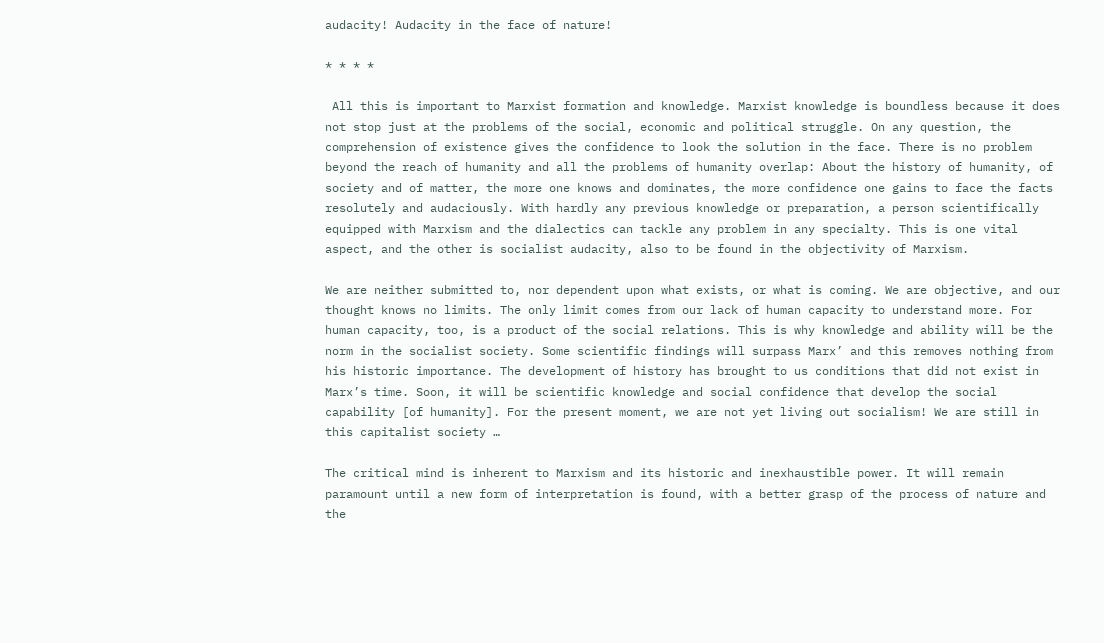audacity! Audacity in the face of nature!

* * * *

 All this is important to Marxist formation and knowledge. Marxist knowledge is boundless because it does not stop just at the problems of the social, economic and political struggle. On any question, the comprehension of existence gives the confidence to look the solution in the face. There is no problem beyond the reach of humanity and all the problems of humanity overlap: About the history of humanity, of society and of matter, the more one knows and dominates, the more confidence one gains to face the facts resolutely and audaciously. With hardly any previous knowledge or preparation, a person scientifically equipped with Marxism and the dialectics can tackle any problem in any specialty. This is one vital aspect, and the other is socialist audacity, also to be found in the objectivity of Marxism.

We are neither submitted to, nor dependent upon what exists, or what is coming. We are objective, and our thought knows no limits. The only limit comes from our lack of human capacity to understand more. For human capacity, too, is a product of the social relations. This is why knowledge and ability will be the norm in the socialist society. Some scientific findings will surpass Marx’ and this removes nothing from his historic importance. The development of history has brought to us conditions that did not exist in Marx’s time. Soon, it will be scientific knowledge and social confidence that develop the social capability [of humanity]. For the present moment, we are not yet living out socialism! We are still in this capitalist society …

The critical mind is inherent to Marxism and its historic and inexhaustible power. It will remain paramount until a new form of interpretation is found, with a better grasp of the process of nature and the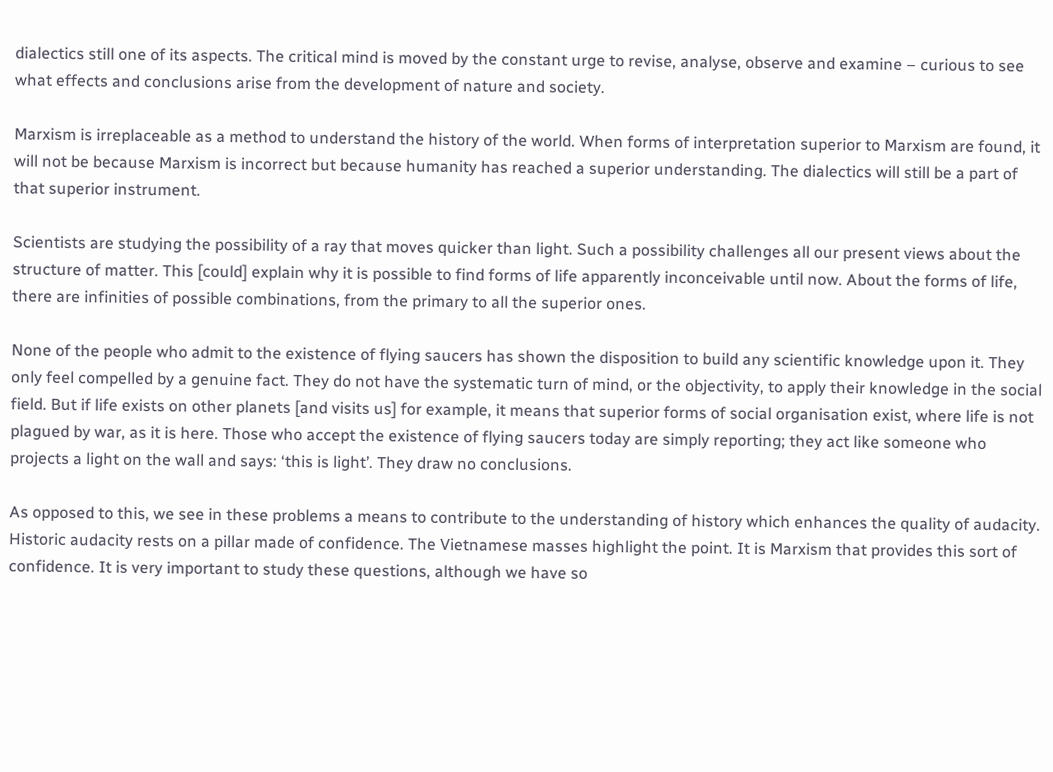dialectics still one of its aspects. The critical mind is moved by the constant urge to revise, analyse, observe and examine – curious to see what effects and conclusions arise from the development of nature and society.

Marxism is irreplaceable as a method to understand the history of the world. When forms of interpretation superior to Marxism are found, it will not be because Marxism is incorrect but because humanity has reached a superior understanding. The dialectics will still be a part of that superior instrument.

Scientists are studying the possibility of a ray that moves quicker than light. Such a possibility challenges all our present views about the structure of matter. This [could] explain why it is possible to find forms of life apparently inconceivable until now. About the forms of life, there are infinities of possible combinations, from the primary to all the superior ones.

None of the people who admit to the existence of flying saucers has shown the disposition to build any scientific knowledge upon it. They only feel compelled by a genuine fact. They do not have the systematic turn of mind, or the objectivity, to apply their knowledge in the social field. But if life exists on other planets [and visits us] for example, it means that superior forms of social organisation exist, where life is not plagued by war, as it is here. Those who accept the existence of flying saucers today are simply reporting; they act like someone who projects a light on the wall and says: ‘this is light’. They draw no conclusions.

As opposed to this, we see in these problems a means to contribute to the understanding of history which enhances the quality of audacity. Historic audacity rests on a pillar made of confidence. The Vietnamese masses highlight the point. It is Marxism that provides this sort of confidence. It is very important to study these questions, although we have so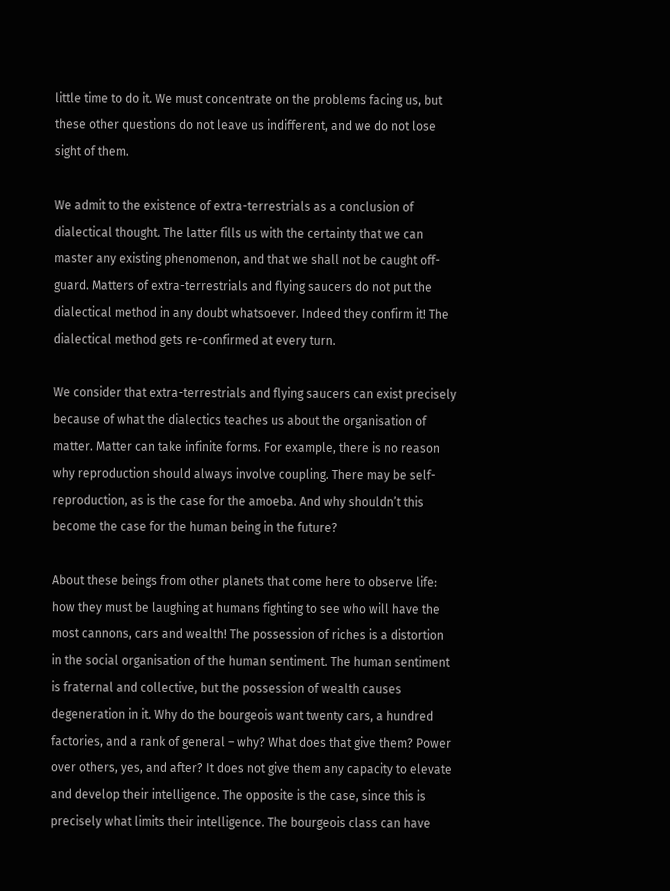little time to do it. We must concentrate on the problems facing us, but these other questions do not leave us indifferent, and we do not lose sight of them.

We admit to the existence of extra-terrestrials as a conclusion of dialectical thought. The latter fills us with the certainty that we can master any existing phenomenon, and that we shall not be caught off-guard. Matters of extra-terrestrials and flying saucers do not put the dialectical method in any doubt whatsoever. Indeed they confirm it! The dialectical method gets re-confirmed at every turn.

We consider that extra-terrestrials and flying saucers can exist precisely because of what the dialectics teaches us about the organisation of matter. Matter can take infinite forms. For example, there is no reason why reproduction should always involve coupling. There may be self-reproduction, as is the case for the amoeba. And why shouldn’t this become the case for the human being in the future?

About these beings from other planets that come here to observe life: how they must be laughing at humans fighting to see who will have the most cannons, cars and wealth! The possession of riches is a distortion in the social organisation of the human sentiment. The human sentiment is fraternal and collective, but the possession of wealth causes degeneration in it. Why do the bourgeois want twenty cars, a hundred factories, and a rank of general – why? What does that give them? Power over others, yes, and after? It does not give them any capacity to elevate and develop their intelligence. The opposite is the case, since this is precisely what limits their intelligence. The bourgeois class can have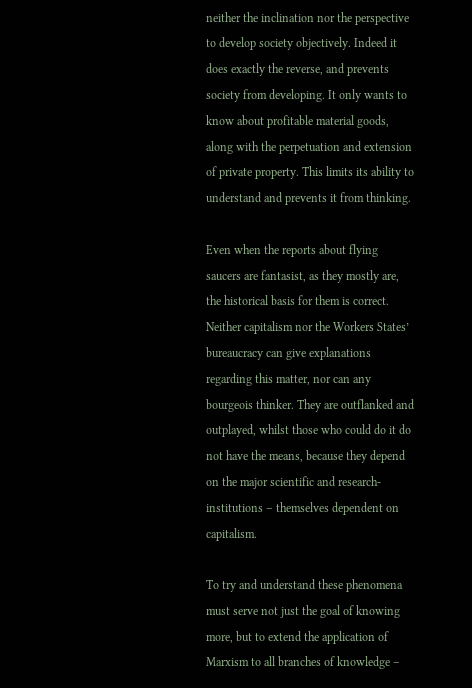neither the inclination nor the perspective to develop society objectively. Indeed it does exactly the reverse, and prevents society from developing. It only wants to know about profitable material goods, along with the perpetuation and extension of private property. This limits its ability to understand and prevents it from thinking.

Even when the reports about flying saucers are fantasist, as they mostly are, the historical basis for them is correct. Neither capitalism nor the Workers States’ bureaucracy can give explanations regarding this matter, nor can any bourgeois thinker. They are outflanked and outplayed, whilst those who could do it do not have the means, because they depend on the major scientific and research-institutions – themselves dependent on capitalism.

To try and understand these phenomena must serve not just the goal of knowing more, but to extend the application of Marxism to all branches of knowledge –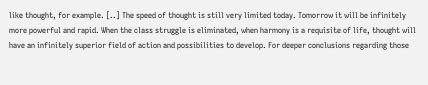like thought, for example. [..] The speed of thought is still very limited today. Tomorrow it will be infinitely more powerful and rapid. When the class struggle is eliminated, when harmony is a requisite of life, thought will have an infinitely superior field of action and possibilities to develop. For deeper conclusions regarding those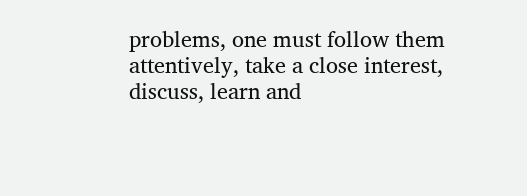problems, one must follow them attentively, take a close interest, discuss, learn and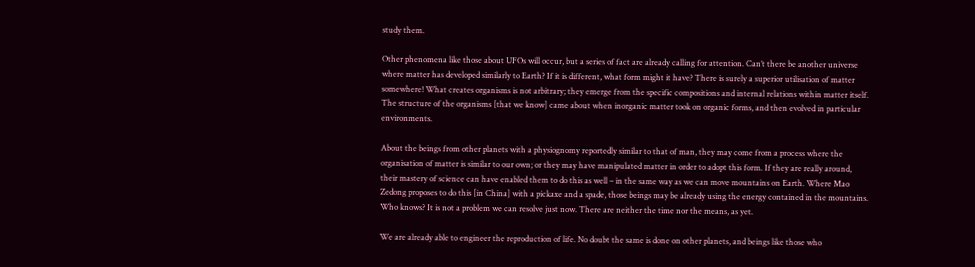study them.

Other phenomena like those about UFOs will occur, but a series of fact are already calling for attention. Can’t there be another universe where matter has developed similarly to Earth? If it is different, what form might it have? There is surely a superior utilisation of matter somewhere! What creates organisms is not arbitrary; they emerge from the specific compositions and internal relations within matter itself. The structure of the organisms [that we know] came about when inorganic matter took on organic forms, and then evolved in particular environments.

About the beings from other planets with a physiognomy reportedly similar to that of man, they may come from a process where the organisation of matter is similar to our own; or they may have manipulated matter in order to adopt this form. If they are really around, their mastery of science can have enabled them to do this as well – in the same way as we can move mountains on Earth. Where Mao Zedong proposes to do this [in China] with a pickaxe and a spade, those beings may be already using the energy contained in the mountains. Who knows? It is not a problem we can resolve just now. There are neither the time nor the means, as yet.

We are already able to engineer the reproduction of life. No doubt the same is done on other planets, and beings like those who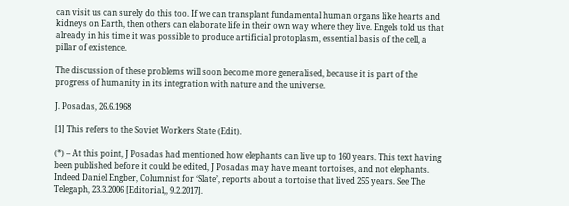can visit us can surely do this too. If we can transplant fundamental human organs like hearts and kidneys on Earth, then others can elaborate life in their own way where they live. Engels told us that already in his time it was possible to produce artificial protoplasm, essential basis of the cell, a pillar of existence.

The discussion of these problems will soon become more generalised, because it is part of the progress of humanity in its integration with nature and the universe.

J. Posadas, 26.6.1968

[1] This refers to the Soviet Workers State (Edit).

(*) – At this point, J Posadas had mentioned how elephants can live up to 160 years. This text having been published before it could be edited, J Posadas may have meant tortoises, and not elephants. Indeed Daniel Engber, Columnist for ‘Slate’, reports about a tortoise that lived 255 years. See The Telegaph, 23.3.2006 [Editorial,, 9.2.2017].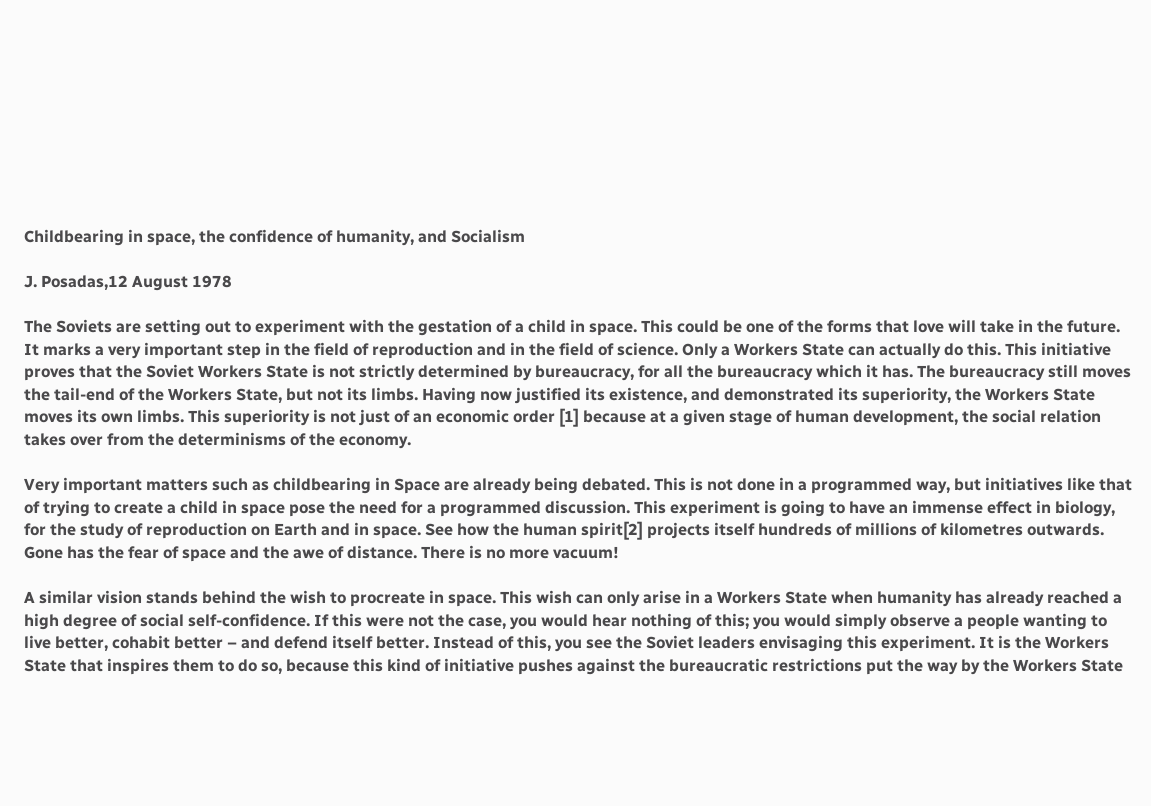Childbearing in space, the confidence of humanity, and Socialism

J. Posadas,12 August 1978

The Soviets are setting out to experiment with the gestation of a child in space. This could be one of the forms that love will take in the future. It marks a very important step in the field of reproduction and in the field of science. Only a Workers State can actually do this. This initiative proves that the Soviet Workers State is not strictly determined by bureaucracy, for all the bureaucracy which it has. The bureaucracy still moves the tail-end of the Workers State, but not its limbs. Having now justified its existence, and demonstrated its superiority, the Workers State moves its own limbs. This superiority is not just of an economic order [1] because at a given stage of human development, the social relation takes over from the determinisms of the economy.

Very important matters such as childbearing in Space are already being debated. This is not done in a programmed way, but initiatives like that of trying to create a child in space pose the need for a programmed discussion. This experiment is going to have an immense effect in biology, for the study of reproduction on Earth and in space. See how the human spirit[2] projects itself hundreds of millions of kilometres outwards. Gone has the fear of space and the awe of distance. There is no more vacuum!

A similar vision stands behind the wish to procreate in space. This wish can only arise in a Workers State when humanity has already reached a high degree of social self-confidence. If this were not the case, you would hear nothing of this; you would simply observe a people wanting to live better, cohabit better – and defend itself better. Instead of this, you see the Soviet leaders envisaging this experiment. It is the Workers State that inspires them to do so, because this kind of initiative pushes against the bureaucratic restrictions put the way by the Workers State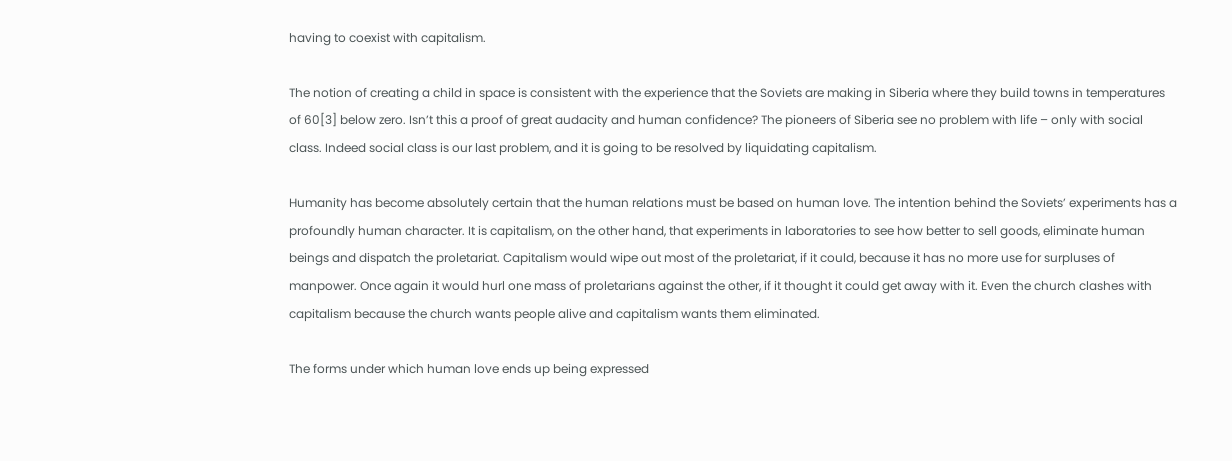having to coexist with capitalism.

The notion of creating a child in space is consistent with the experience that the Soviets are making in Siberia where they build towns in temperatures of 60[3] below zero. Isn’t this a proof of great audacity and human confidence? The pioneers of Siberia see no problem with life – only with social class. Indeed social class is our last problem, and it is going to be resolved by liquidating capitalism.

Humanity has become absolutely certain that the human relations must be based on human love. The intention behind the Soviets’ experiments has a profoundly human character. It is capitalism, on the other hand, that experiments in laboratories to see how better to sell goods, eliminate human beings and dispatch the proletariat. Capitalism would wipe out most of the proletariat, if it could, because it has no more use for surpluses of manpower. Once again it would hurl one mass of proletarians against the other, if it thought it could get away with it. Even the church clashes with capitalism because the church wants people alive and capitalism wants them eliminated.

The forms under which human love ends up being expressed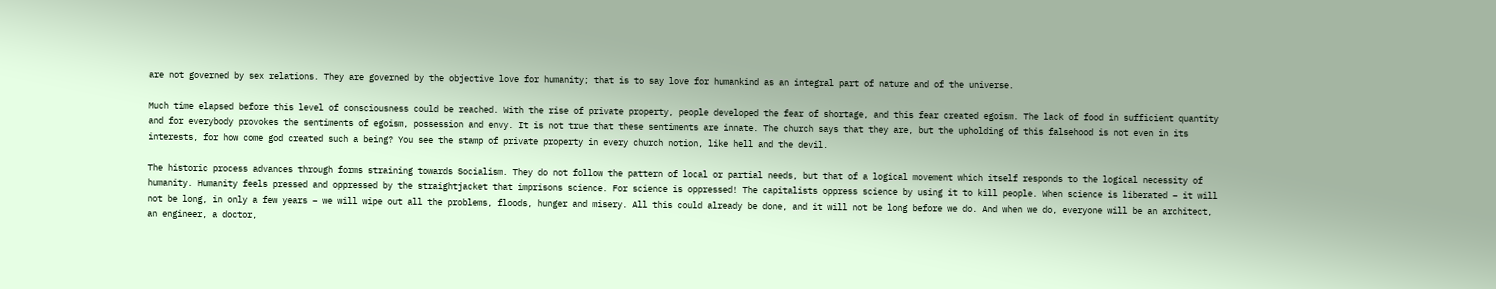are not governed by sex relations. They are governed by the objective love for humanity; that is to say love for humankind as an integral part of nature and of the universe.

Much time elapsed before this level of consciousness could be reached. With the rise of private property, people developed the fear of shortage, and this fear created egoism. The lack of food in sufficient quantity and for everybody provokes the sentiments of egoism, possession and envy. It is not true that these sentiments are innate. The church says that they are, but the upholding of this falsehood is not even in its interests, for how come god created such a being? You see the stamp of private property in every church notion, like hell and the devil.

The historic process advances through forms straining towards Socialism. They do not follow the pattern of local or partial needs, but that of a logical movement which itself responds to the logical necessity of humanity. Humanity feels pressed and oppressed by the straightjacket that imprisons science. For science is oppressed! The capitalists oppress science by using it to kill people. When science is liberated – it will not be long, in only a few years – we will wipe out all the problems, floods, hunger and misery. All this could already be done, and it will not be long before we do. And when we do, everyone will be an architect, an engineer, a doctor,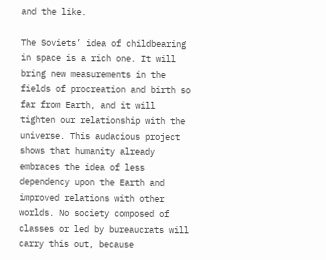and the like.

The Soviets’ idea of childbearing in space is a rich one. It will bring new measurements in the fields of procreation and birth so far from Earth, and it will tighten our relationship with the universe. This audacious project shows that humanity already embraces the idea of less dependency upon the Earth and improved relations with other worlds. No society composed of classes or led by bureaucrats will carry this out, because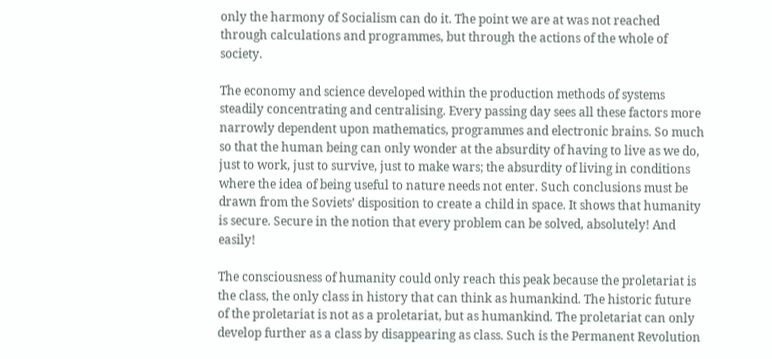only the harmony of Socialism can do it. The point we are at was not reached through calculations and programmes, but through the actions of the whole of society.

The economy and science developed within the production methods of systems steadily concentrating and centralising. Every passing day sees all these factors more narrowly dependent upon mathematics, programmes and electronic brains. So much so that the human being can only wonder at the absurdity of having to live as we do, just to work, just to survive, just to make wars; the absurdity of living in conditions where the idea of being useful to nature needs not enter. Such conclusions must be drawn from the Soviets’ disposition to create a child in space. It shows that humanity is secure. Secure in the notion that every problem can be solved, absolutely! And easily!

The consciousness of humanity could only reach this peak because the proletariat is the class, the only class in history that can think as humankind. The historic future of the proletariat is not as a proletariat, but as humankind. The proletariat can only develop further as a class by disappearing as class. Such is the Permanent Revolution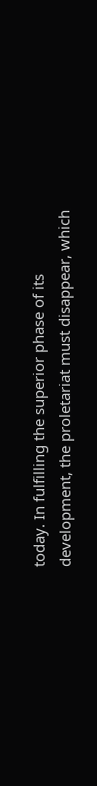today. In fulfilling the superior phase of its development, the proletariat must disappear, which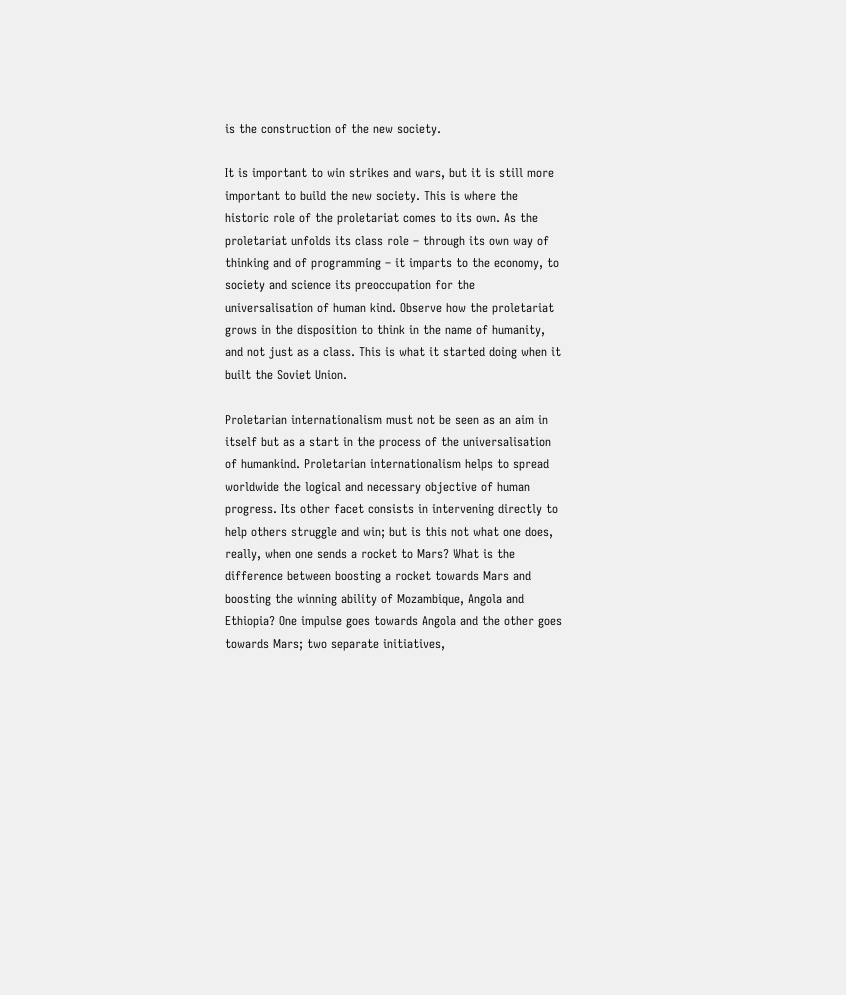is the construction of the new society.

It is important to win strikes and wars, but it is still more important to build the new society. This is where the historic role of the proletariat comes to its own. As the proletariat unfolds its class role – through its own way of thinking and of programming – it imparts to the economy, to society and science its preoccupation for the universalisation of human kind. Observe how the proletariat grows in the disposition to think in the name of humanity, and not just as a class. This is what it started doing when it built the Soviet Union.

Proletarian internationalism must not be seen as an aim in itself but as a start in the process of the universalisation of humankind. Proletarian internationalism helps to spread worldwide the logical and necessary objective of human progress. Its other facet consists in intervening directly to help others struggle and win; but is this not what one does, really, when one sends a rocket to Mars? What is the difference between boosting a rocket towards Mars and boosting the winning ability of Mozambique, Angola and Ethiopia? One impulse goes towards Angola and the other goes towards Mars; two separate initiatives,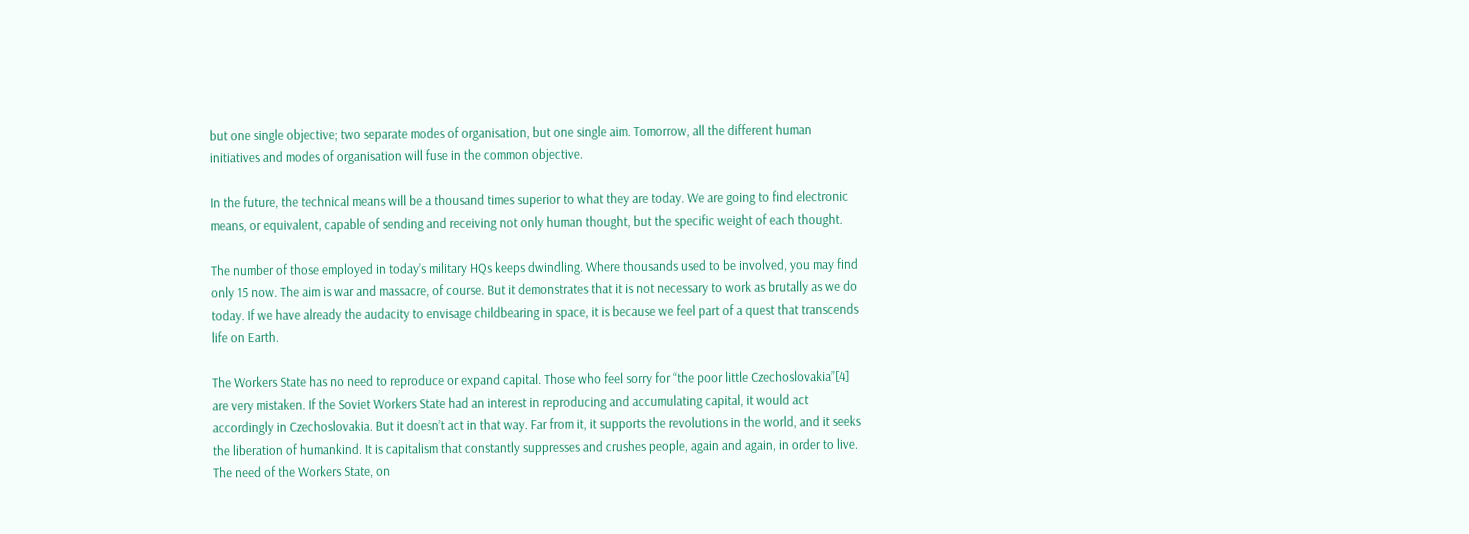but one single objective; two separate modes of organisation, but one single aim. Tomorrow, all the different human initiatives and modes of organisation will fuse in the common objective.

In the future, the technical means will be a thousand times superior to what they are today. We are going to find electronic means, or equivalent, capable of sending and receiving not only human thought, but the specific weight of each thought.

The number of those employed in today’s military HQs keeps dwindling. Where thousands used to be involved, you may find only 15 now. The aim is war and massacre, of course. But it demonstrates that it is not necessary to work as brutally as we do today. If we have already the audacity to envisage childbearing in space, it is because we feel part of a quest that transcends life on Earth.

The Workers State has no need to reproduce or expand capital. Those who feel sorry for “the poor little Czechoslovakia”[4] are very mistaken. If the Soviet Workers State had an interest in reproducing and accumulating capital, it would act accordingly in Czechoslovakia. But it doesn’t act in that way. Far from it, it supports the revolutions in the world, and it seeks the liberation of humankind. It is capitalism that constantly suppresses and crushes people, again and again, in order to live. The need of the Workers State, on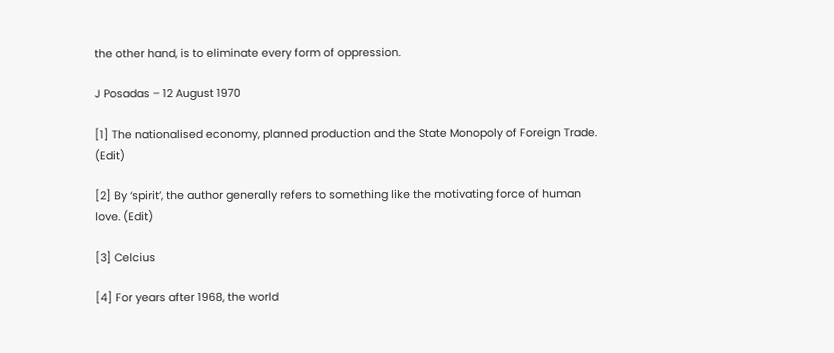the other hand, is to eliminate every form of oppression.

J Posadas – 12 August 1970

[1] The nationalised economy, planned production and the State Monopoly of Foreign Trade. (Edit)

[2] By ‘spirit’, the author generally refers to something like the motivating force of human love. (Edit)

[3] Celcius

[4] For years after 1968, the world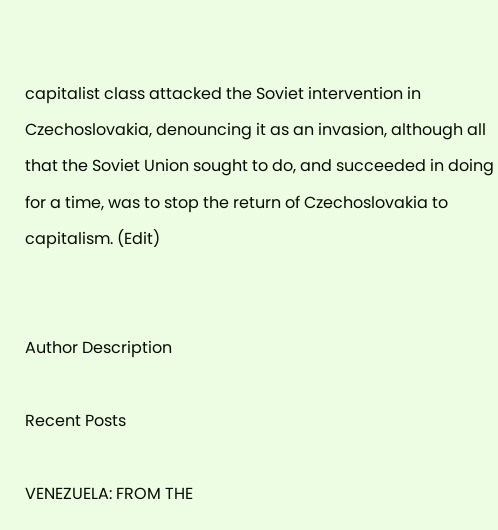capitalist class attacked the Soviet intervention in Czechoslovakia, denouncing it as an invasion, although all that the Soviet Union sought to do, and succeeded in doing for a time, was to stop the return of Czechoslovakia to capitalism. (Edit)


Author Description

Recent Posts

VENEZUELA: FROM THE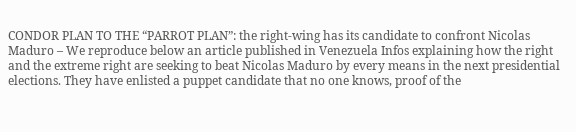CONDOR PLAN TO THE “PARROT PLAN”: the right-wing has its candidate to confront Nicolas Maduro – We reproduce below an article published in Venezuela Infos explaining how the right and the extreme right are seeking to beat Nicolas Maduro by every means in the next presidential elections. They have enlisted a puppet candidate that no one knows, proof of the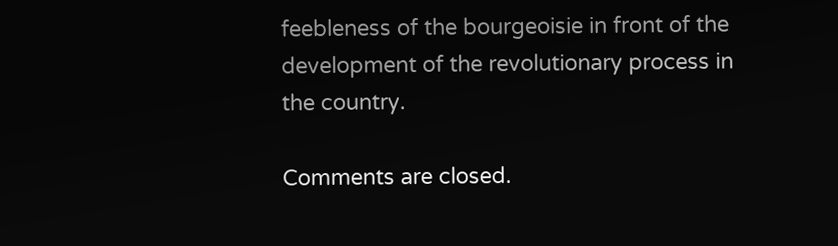feebleness of the bourgeoisie in front of the development of the revolutionary process in the country.

Comments are closed.